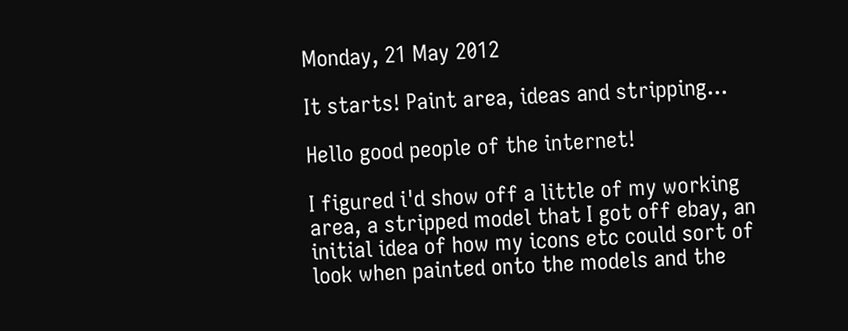Monday, 21 May 2012

It starts! Paint area, ideas and stripping...

Hello good people of the internet!

I figured i'd show off a little of my working area, a stripped model that I got off ebay, an initial idea of how my icons etc could sort of look when painted onto the models and the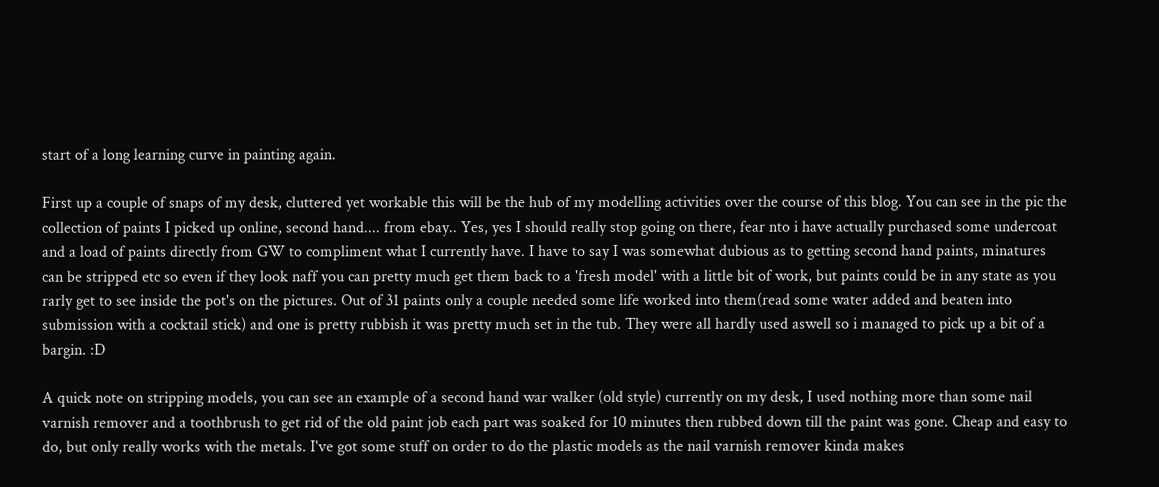start of a long learning curve in painting again.

First up a couple of snaps of my desk, cluttered yet workable this will be the hub of my modelling activities over the course of this blog. You can see in the pic the collection of paints I picked up online, second hand.... from ebay.. Yes, yes I should really stop going on there, fear nto i have actually purchased some undercoat and a load of paints directly from GW to compliment what I currently have. I have to say I was somewhat dubious as to getting second hand paints, minatures can be stripped etc so even if they look naff you can pretty much get them back to a 'fresh model' with a little bit of work, but paints could be in any state as you rarly get to see inside the pot's on the pictures. Out of 31 paints only a couple needed some life worked into them(read some water added and beaten into submission with a cocktail stick) and one is pretty rubbish it was pretty much set in the tub. They were all hardly used aswell so i managed to pick up a bit of a bargin. :D

A quick note on stripping models, you can see an example of a second hand war walker (old style) currently on my desk, I used nothing more than some nail varnish remover and a toothbrush to get rid of the old paint job each part was soaked for 10 minutes then rubbed down till the paint was gone. Cheap and easy to do, but only really works with the metals. I've got some stuff on order to do the plastic models as the nail varnish remover kinda makes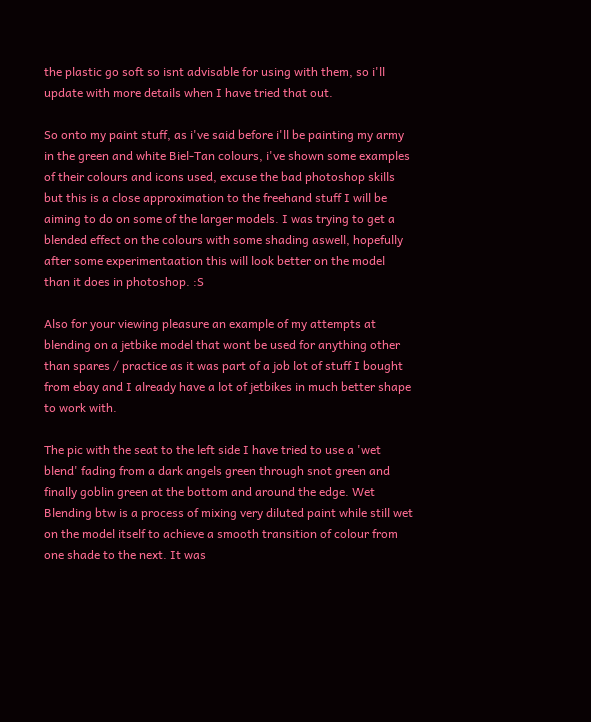the plastic go soft so isnt advisable for using with them, so i'll update with more details when I have tried that out.

So onto my paint stuff, as i've said before i'll be painting my army in the green and white Biel-Tan colours, i've shown some examples of their colours and icons used, excuse the bad photoshop skills but this is a close approximation to the freehand stuff I will be aiming to do on some of the larger models. I was trying to get a blended effect on the colours with some shading aswell, hopefully after some experimentaation this will look better on the model than it does in photoshop. :S

Also for your viewing pleasure an example of my attempts at blending on a jetbike model that wont be used for anything other than spares / practice as it was part of a job lot of stuff I bought from ebay and I already have a lot of jetbikes in much better shape to work with.

The pic with the seat to the left side I have tried to use a 'wet blend' fading from a dark angels green through snot green and finally goblin green at the bottom and around the edge. Wet Blending btw is a process of mixing very diluted paint while still wet on the model itself to achieve a smooth transition of colour from one shade to the next. It was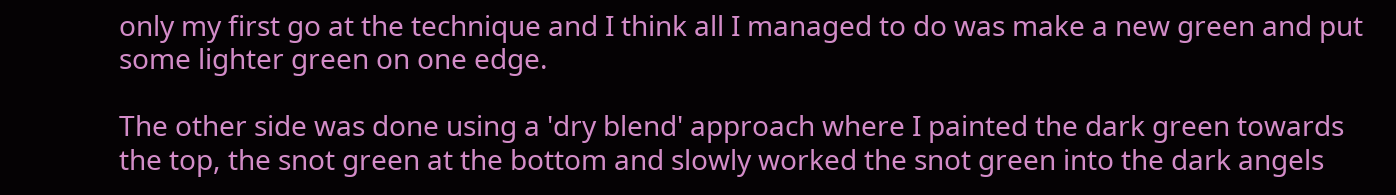only my first go at the technique and I think all I managed to do was make a new green and put some lighter green on one edge.

The other side was done using a 'dry blend' approach where I painted the dark green towards the top, the snot green at the bottom and slowly worked the snot green into the dark angels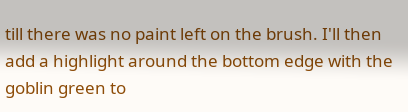till there was no paint left on the brush. I'll then add a highlight around the bottom edge with the goblin green to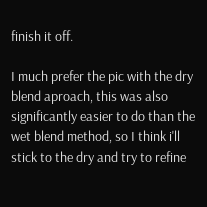finish it off.

I much prefer the pic with the dry blend aproach, this was also significantly easier to do than the wet blend method, so I think i'll stick to the dry and try to refine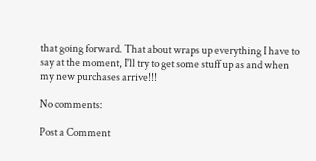that going forward. That about wraps up everything I have to say at the moment, I'll try to get some stuff up as and when my new purchases arrive!!!

No comments:

Post a Comment